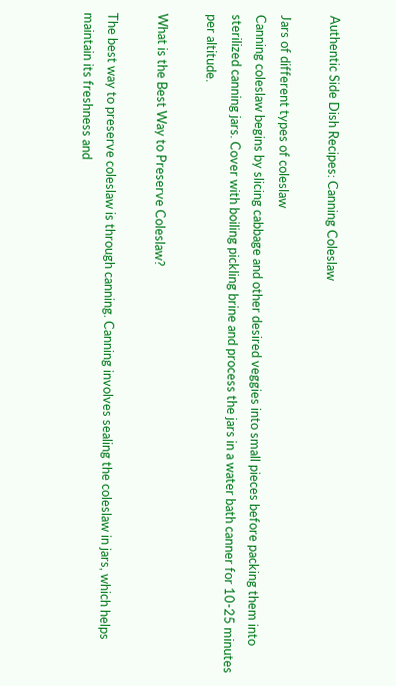Authentic Side Dish Recipes: Canning Coleslaw

Jars of different types of coleslaw
Canning coleslaw begins by slicing cabbage and other desired veggies into small pieces before packing them into sterilized canning jars. Cover with boiling pickling brine and process the jars in a water bath canner for 10-25 minutes per altitude.

What is the Best Way to Preserve Coleslaw?

The best way to preserve coleslaw is through canning. Canning involves sealing the coleslaw in jars, which helps maintain its freshness and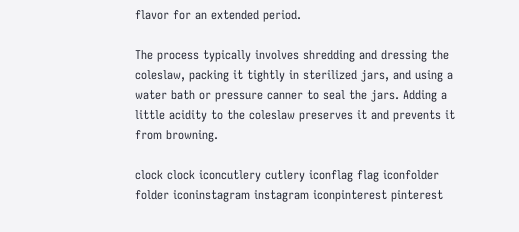flavor for an extended period.

The process typically involves shredding and dressing the coleslaw, packing it tightly in sterilized jars, and using a water bath or pressure canner to seal the jars. Adding a little acidity to the coleslaw preserves it and prevents it from browning.

clock clock iconcutlery cutlery iconflag flag iconfolder folder iconinstagram instagram iconpinterest pinterest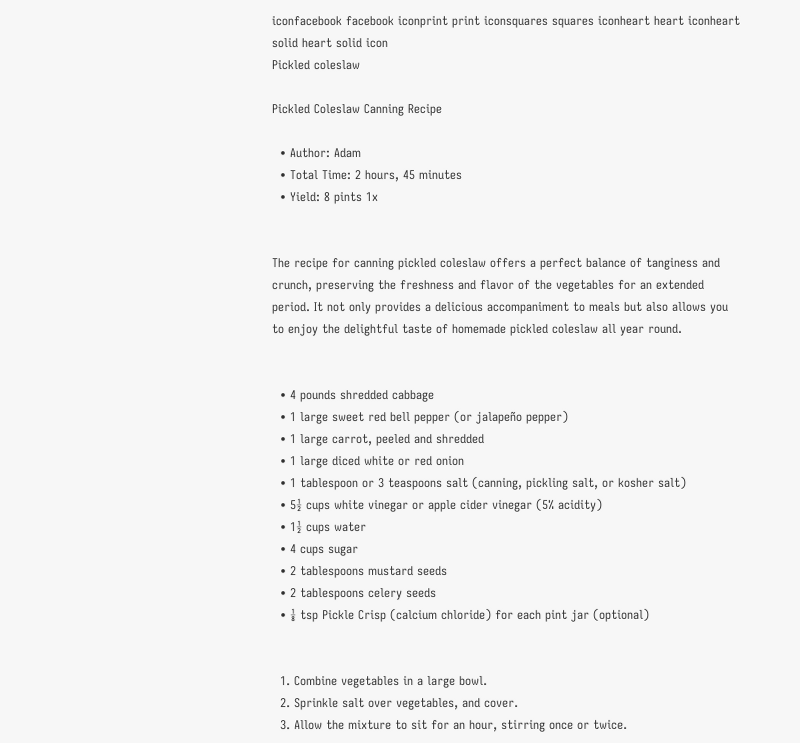iconfacebook facebook iconprint print iconsquares squares iconheart heart iconheart solid heart solid icon
Pickled coleslaw

Pickled Coleslaw Canning Recipe

  • Author: Adam
  • Total Time: 2 hours, 45 minutes
  • Yield: 8 pints 1x


The recipe for canning pickled coleslaw offers a perfect balance of tanginess and crunch, preserving the freshness and flavor of the vegetables for an extended period. It not only provides a delicious accompaniment to meals but also allows you to enjoy the delightful taste of homemade pickled coleslaw all year round.


  • 4 pounds shredded cabbage
  • 1 large sweet red bell pepper (or jalapeño pepper)
  • 1 large carrot, peeled and shredded
  • 1 large diced white or red onion
  • 1 tablespoon or 3 teaspoons salt (canning, pickling salt, or kosher salt)
  • 5½ cups white vinegar or apple cider vinegar (5% acidity)
  • 1½ cups water
  • 4 cups sugar
  • 2 tablespoons mustard seeds
  • 2 tablespoons celery seeds
  • ⅛ tsp Pickle Crisp (calcium chloride) for each pint jar (optional)


  1. Combine vegetables in a large bowl.
  2. Sprinkle salt over vegetables, and cover.
  3. Allow the mixture to sit for an hour, stirring once or twice.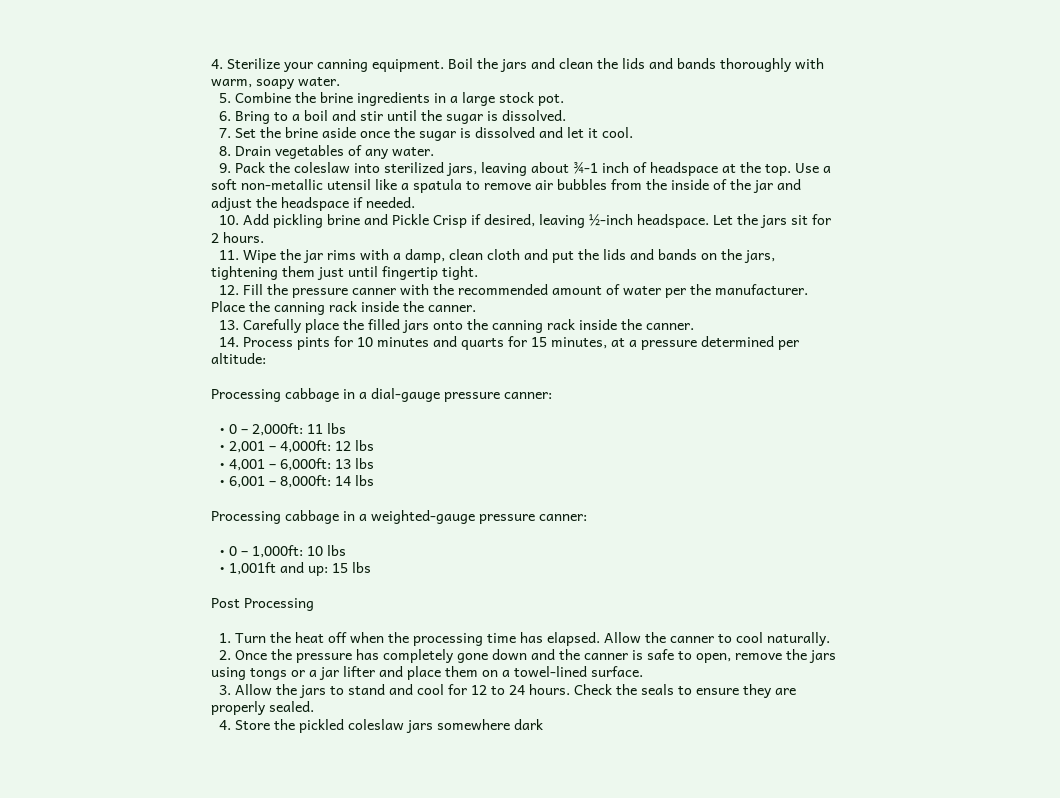4. Sterilize your canning equipment. Boil the jars and clean the lids and bands thoroughly with warm, soapy water.
  5. Combine the brine ingredients in a large stock pot.
  6. Bring to a boil and stir until the sugar is dissolved.
  7. Set the brine aside once the sugar is dissolved and let it cool.
  8. Drain vegetables of any water.
  9. Pack the coleslaw into sterilized jars, leaving about ¾-1 inch of headspace at the top. Use a soft non-metallic utensil like a spatula to remove air bubbles from the inside of the jar and adjust the headspace if needed.
  10. Add pickling brine and Pickle Crisp if desired, leaving ½-inch headspace. Let the jars sit for 2 hours.
  11. Wipe the jar rims with a damp, clean cloth and put the lids and bands on the jars, tightening them just until fingertip tight.
  12. Fill the pressure canner with the recommended amount of water per the manufacturer. Place the canning rack inside the canner.
  13. Carefully place the filled jars onto the canning rack inside the canner.
  14. Process pints for 10 minutes and quarts for 15 minutes, at a pressure determined per altitude:

Processing cabbage in a dial-gauge pressure canner:

  • 0 – 2,000ft: 11 lbs
  • 2,001 – 4,000ft: 12 lbs
  • 4,001 – 6,000ft: 13 lbs
  • 6,001 – 8,000ft: 14 lbs

Processing cabbage in a weighted-gauge pressure canner:

  • 0 – 1,000ft: 10 lbs
  • 1,001ft and up: 15 lbs

Post Processing

  1. Turn the heat off when the processing time has elapsed. Allow the canner to cool naturally.
  2. Once the pressure has completely gone down and the canner is safe to open, remove the jars using tongs or a jar lifter and place them on a towel-lined surface.
  3. Allow the jars to stand and cool for 12 to 24 hours. Check the seals to ensure they are properly sealed.
  4. Store the pickled coleslaw jars somewhere dark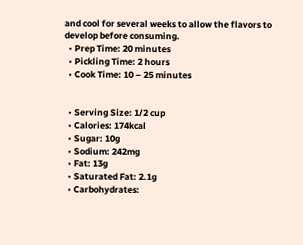and cool for several weeks to allow the flavors to develop before consuming.
  • Prep Time: 20 minutes
  • Pickling Time: 2 hours
  • Cook Time: 10 – 25 minutes


  • Serving Size: 1/2 cup
  • Calories: 174kcal
  • Sugar: 10g
  • Sodium: 242mg
  • Fat: 13g
  • Saturated Fat: 2.1g
  • Carbohydrates: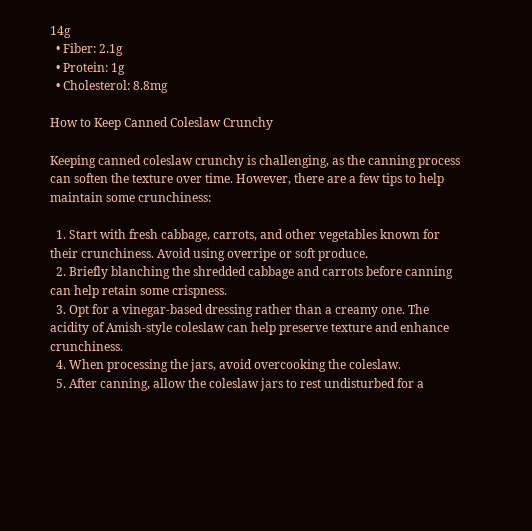14g
  • Fiber: 2.1g
  • Protein: 1g
  • Cholesterol: 8.8mg

How to Keep Canned Coleslaw Crunchy

Keeping canned coleslaw crunchy is challenging, as the canning process can soften the texture over time. However, there are a few tips to help maintain some crunchiness:

  1. Start with fresh cabbage, carrots, and other vegetables known for their crunchiness. Avoid using overripe or soft produce.
  2. Briefly blanching the shredded cabbage and carrots before canning can help retain some crispness.
  3. Opt for a vinegar-based dressing rather than a creamy one. The acidity of Amish-style coleslaw can help preserve texture and enhance crunchiness.
  4. When processing the jars, avoid overcooking the coleslaw.
  5. After canning, allow the coleslaw jars to rest undisturbed for a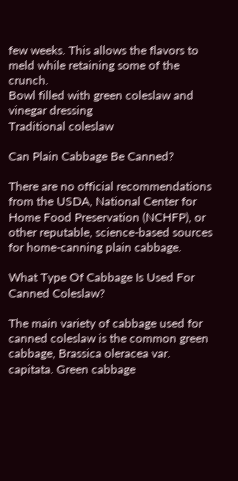few weeks. This allows the flavors to meld while retaining some of the crunch.
Bowl filled with green coleslaw and vinegar dressing
Traditional coleslaw

Can Plain Cabbage Be Canned?

There are no official recommendations from the USDA, National Center for Home Food Preservation (NCHFP), or other reputable, science-based sources for home-canning plain cabbage.

What Type Of Cabbage Is Used For Canned Coleslaw?

The main variety of cabbage used for canned coleslaw is the common green cabbage, Brassica oleracea var. capitata. Green cabbage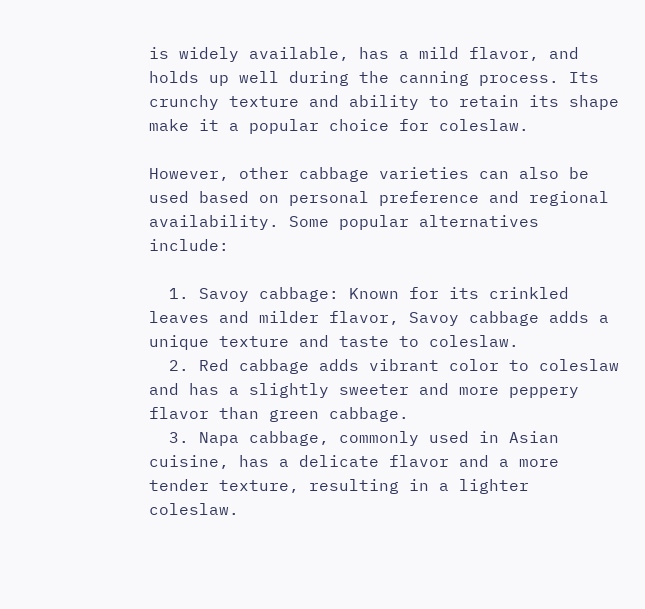is widely available, has a mild flavor, and holds up well during the canning process. Its crunchy texture and ability to retain its shape make it a popular choice for coleslaw.

However, other cabbage varieties can also be used based on personal preference and regional availability. Some popular alternatives include:

  1. Savoy cabbage: Known for its crinkled leaves and milder flavor, Savoy cabbage adds a unique texture and taste to coleslaw.
  2. Red cabbage adds vibrant color to coleslaw and has a slightly sweeter and more peppery flavor than green cabbage.
  3. Napa cabbage, commonly used in Asian cuisine, has a delicate flavor and a more tender texture, resulting in a lighter coleslaw.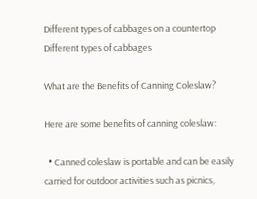Different types of cabbages on a countertop
Different types of cabbages

What are the Benefits of Canning Coleslaw?

Here are some benefits of canning coleslaw:

  • Canned coleslaw is portable and can be easily carried for outdoor activities such as picnics,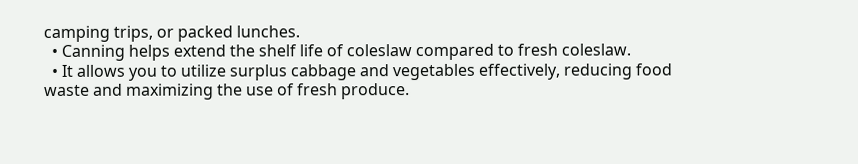camping trips, or packed lunches.
  • Canning helps extend the shelf life of coleslaw compared to fresh coleslaw.
  • It allows you to utilize surplus cabbage and vegetables effectively, reducing food waste and maximizing the use of fresh produce.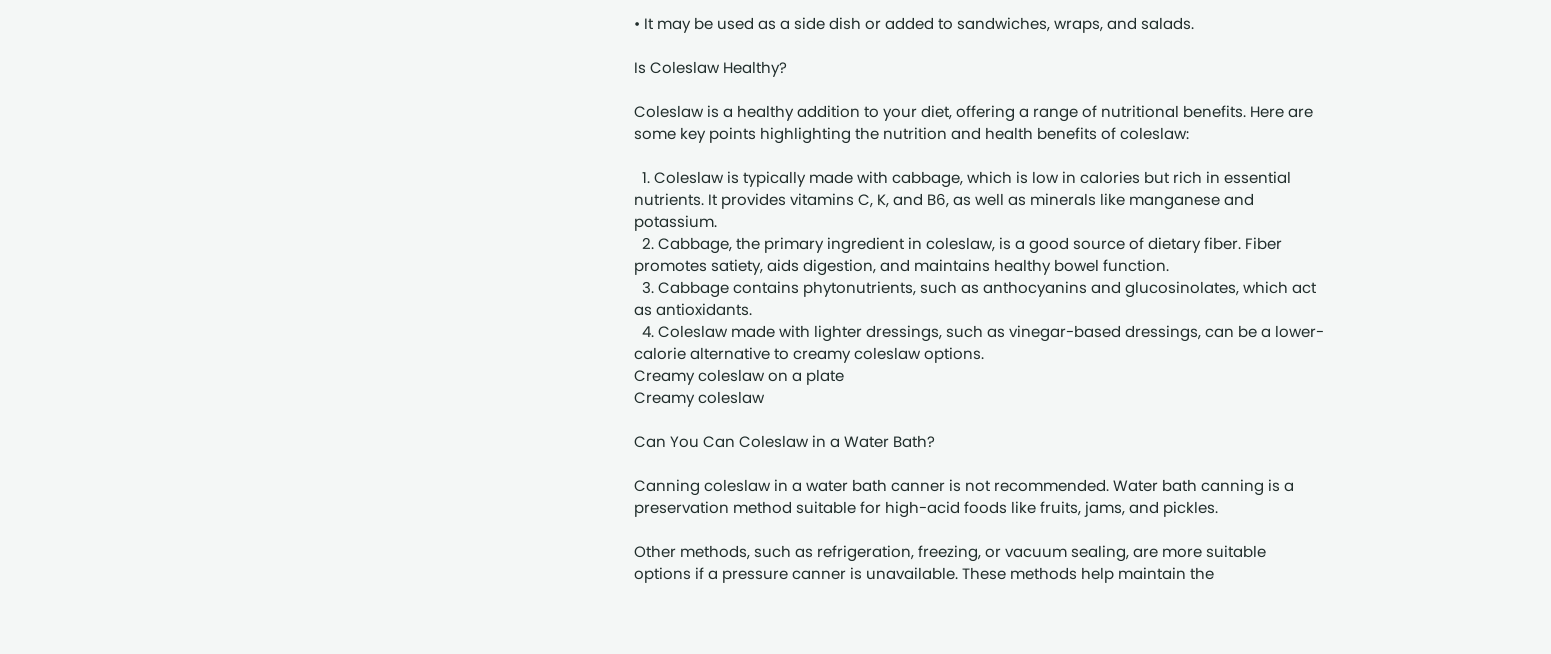• It may be used as a side dish or added to sandwiches, wraps, and salads.

Is Coleslaw Healthy?

Coleslaw is a healthy addition to your diet, offering a range of nutritional benefits. Here are some key points highlighting the nutrition and health benefits of coleslaw:

  1. Coleslaw is typically made with cabbage, which is low in calories but rich in essential nutrients. It provides vitamins C, K, and B6, as well as minerals like manganese and potassium.
  2. Cabbage, the primary ingredient in coleslaw, is a good source of dietary fiber. Fiber promotes satiety, aids digestion, and maintains healthy bowel function.
  3. Cabbage contains phytonutrients, such as anthocyanins and glucosinolates, which act as antioxidants.
  4. Coleslaw made with lighter dressings, such as vinegar-based dressings, can be a lower-calorie alternative to creamy coleslaw options.
Creamy coleslaw on a plate
Creamy coleslaw

Can You Can Coleslaw in a Water Bath?

Canning coleslaw in a water bath canner is not recommended. Water bath canning is a preservation method suitable for high-acid foods like fruits, jams, and pickles.

Other methods, such as refrigeration, freezing, or vacuum sealing, are more suitable options if a pressure canner is unavailable. These methods help maintain the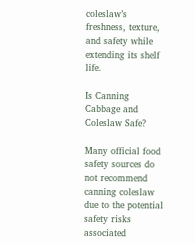coleslaw’s freshness, texture, and safety while extending its shelf life.

Is Canning Cabbage and Coleslaw Safe?

Many official food safety sources do not recommend canning coleslaw due to the potential safety risks associated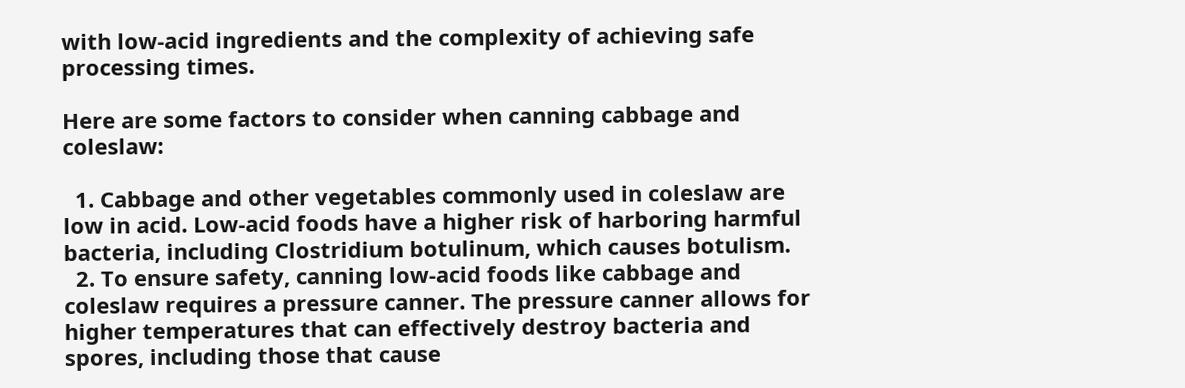with low-acid ingredients and the complexity of achieving safe processing times.

Here are some factors to consider when canning cabbage and coleslaw:

  1. Cabbage and other vegetables commonly used in coleslaw are low in acid. Low-acid foods have a higher risk of harboring harmful bacteria, including Clostridium botulinum, which causes botulism.
  2. To ensure safety, canning low-acid foods like cabbage and coleslaw requires a pressure canner. The pressure canner allows for higher temperatures that can effectively destroy bacteria and spores, including those that cause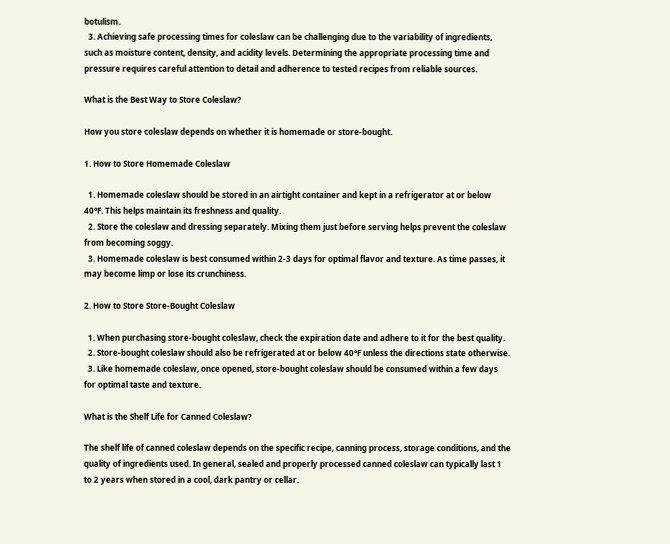botulism.
  3. Achieving safe processing times for coleslaw can be challenging due to the variability of ingredients, such as moisture content, density, and acidity levels. Determining the appropriate processing time and pressure requires careful attention to detail and adherence to tested recipes from reliable sources.

What is the Best Way to Store Coleslaw?

How you store coleslaw depends on whether it is homemade or store-bought.

1. How to Store Homemade Coleslaw

  1. Homemade coleslaw should be stored in an airtight container and kept in a refrigerator at or below 40°F. This helps maintain its freshness and quality.
  2. Store the coleslaw and dressing separately. Mixing them just before serving helps prevent the coleslaw from becoming soggy.
  3. Homemade coleslaw is best consumed within 2-3 days for optimal flavor and texture. As time passes, it may become limp or lose its crunchiness.

2. How to Store Store-Bought Coleslaw

  1. When purchasing store-bought coleslaw, check the expiration date and adhere to it for the best quality.
  2. Store-bought coleslaw should also be refrigerated at or below 40°F unless the directions state otherwise.
  3. Like homemade coleslaw, once opened, store-bought coleslaw should be consumed within a few days for optimal taste and texture.

What is the Shelf Life for Canned Coleslaw?

The shelf life of canned coleslaw depends on the specific recipe, canning process, storage conditions, and the quality of ingredients used. In general, sealed and properly processed canned coleslaw can typically last 1 to 2 years when stored in a cool, dark pantry or cellar.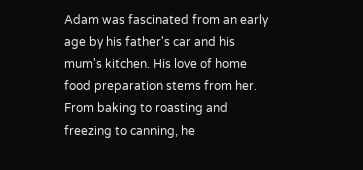Adam was fascinated from an early age by his father's car and his mum's kitchen. His love of home food preparation stems from her. From baking to roasting and freezing to canning, he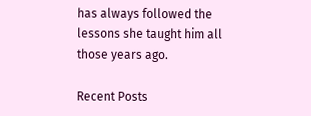has always followed the lessons she taught him all those years ago.

Recent Posts